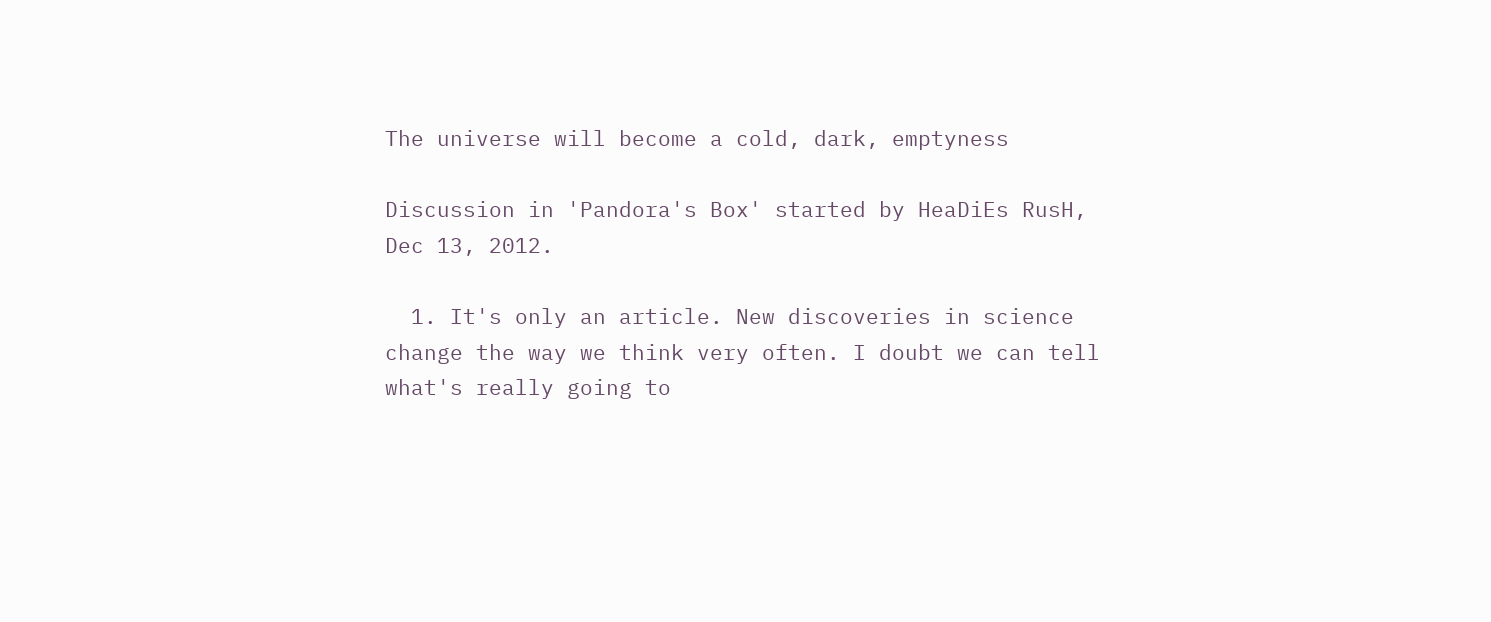The universe will become a cold, dark, emptyness

Discussion in 'Pandora's Box' started by HeaDiEs RusH, Dec 13, 2012.

  1. It's only an article. New discoveries in science change the way we think very often. I doubt we can tell what's really going to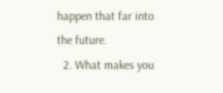happen that far into the future.
  2. What makes you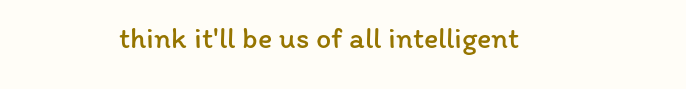think it'll be us of all intelligent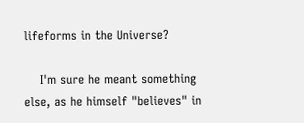lifeforms in the Universe?

    I'm sure he meant something else, as he himself "believes" in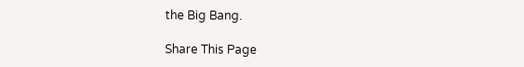the Big Bang.

Share This Page